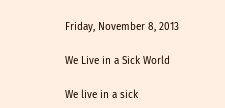Friday, November 8, 2013

We Live in a Sick World

We live in a sick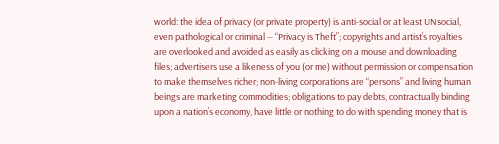world: the idea of privacy (or private property) is anti-social or at least UNsocial, even pathological or criminal -- “Privacy is Theft”; copyrights and artist’s royalties are overlooked and avoided as easily as clicking on a mouse and downloading files; advertisers use a likeness of you (or me) without permission or compensation to make themselves richer; non-living corporations are “persons” and living human beings are marketing commodities; obligations to pay debts, contractually binding upon a nation’s economy, have little or nothing to do with spending money that is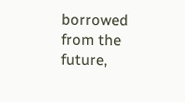borrowed from the future,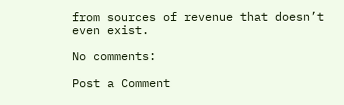from sources of revenue that doesn’t even exist.

No comments:

Post a Comment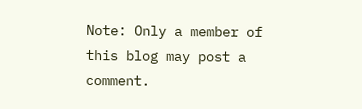Note: Only a member of this blog may post a comment.